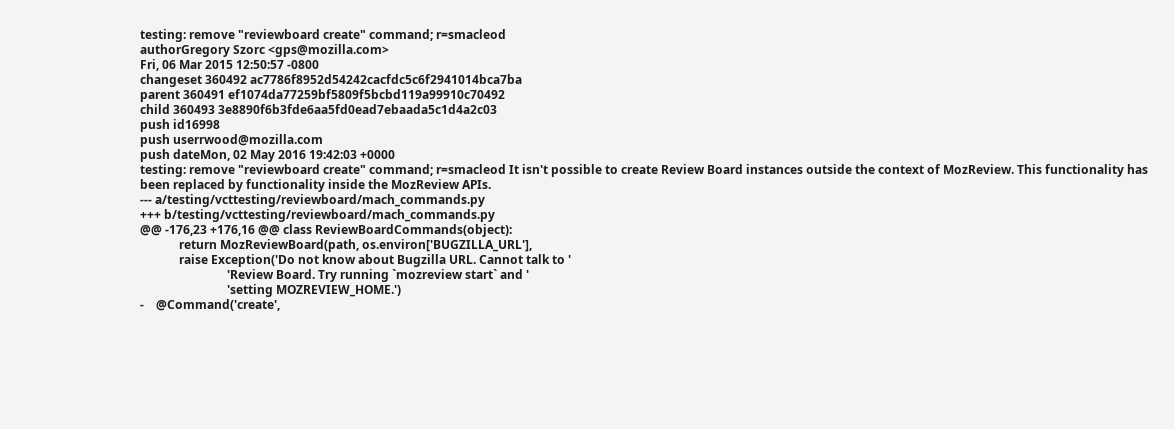testing: remove "reviewboard create" command; r=smacleod
authorGregory Szorc <gps@mozilla.com>
Fri, 06 Mar 2015 12:50:57 -0800
changeset 360492 ac7786f8952d54242cacfdc5c6f2941014bca7ba
parent 360491 ef1074da77259bf5809f5bcbd119a99910c70492
child 360493 3e8890f6b3fde6aa5fd0ead7ebaada5c1d4a2c03
push id16998
push userrwood@mozilla.com
push dateMon, 02 May 2016 19:42:03 +0000
testing: remove "reviewboard create" command; r=smacleod It isn't possible to create Review Board instances outside the context of MozReview. This functionality has been replaced by functionality inside the MozReview APIs.
--- a/testing/vcttesting/reviewboard/mach_commands.py
+++ b/testing/vcttesting/reviewboard/mach_commands.py
@@ -176,23 +176,16 @@ class ReviewBoardCommands(object):
             return MozReviewBoard(path, os.environ['BUGZILLA_URL'],
             raise Exception('Do not know about Bugzilla URL. Cannot talk to '
                             'Review Board. Try running `mozreview start` and '
                             'setting MOZREVIEW_HOME.')
-    @Command('create',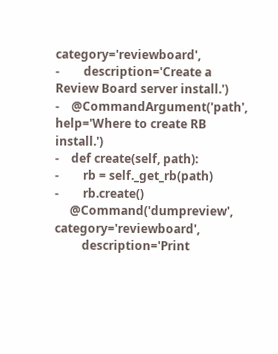category='reviewboard',
-        description='Create a Review Board server install.')
-    @CommandArgument('path', help='Where to create RB install.')
-    def create(self, path):
-        rb = self._get_rb(path)
-        rb.create()
     @Command('dumpreview', category='reviewboard',
         description='Print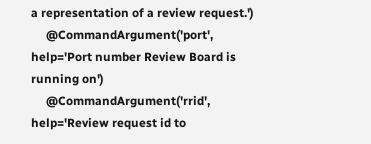a representation of a review request.')
     @CommandArgument('port', help='Port number Review Board is running on')
     @CommandArgument('rrid', help='Review request id to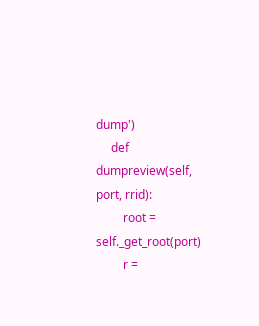dump')
     def dumpreview(self, port, rrid):
         root = self._get_root(port)
         r =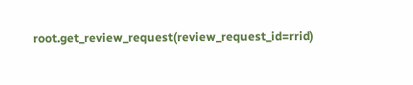root.get_review_request(review_request_id=rrid)